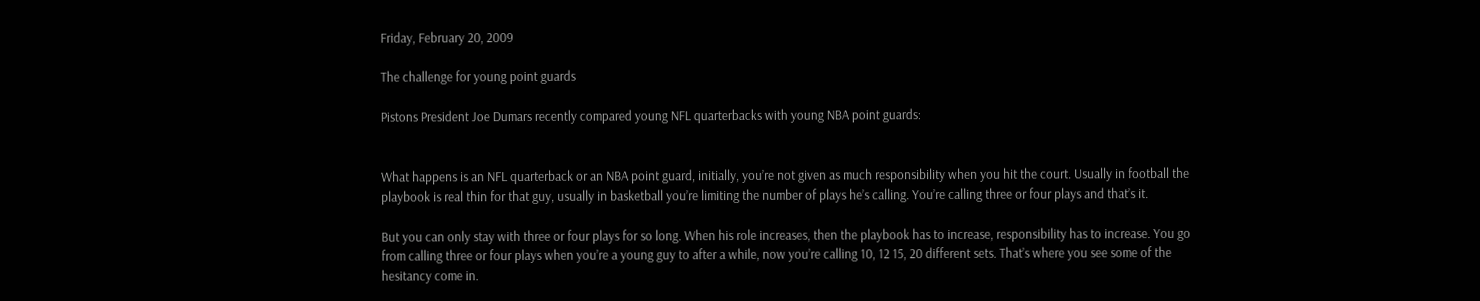Friday, February 20, 2009

The challenge for young point guards

Pistons President Joe Dumars recently compared young NFL quarterbacks with young NBA point guards:


What happens is an NFL quarterback or an NBA point guard, initially, you’re not given as much responsibility when you hit the court. Usually in football the playbook is real thin for that guy, usually in basketball you’re limiting the number of plays he’s calling. You’re calling three or four plays and that’s it.

But you can only stay with three or four plays for so long. When his role increases, then the playbook has to increase, responsibility has to increase. You go from calling three or four plays when you’re a young guy to after a while, now you’re calling 10, 12 15, 20 different sets. That’s where you see some of the hesitancy come in.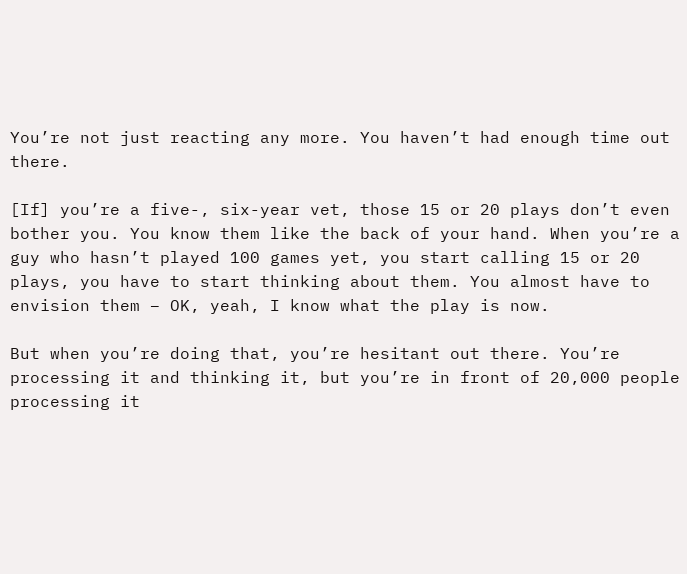You’re not just reacting any more. You haven’t had enough time out there.

[If] you’re a five-, six-year vet, those 15 or 20 plays don’t even bother you. You know them like the back of your hand. When you’re a guy who hasn’t played 100 games yet, you start calling 15 or 20 plays, you have to start thinking about them. You almost have to envision them – OK, yeah, I know what the play is now.

But when you’re doing that, you’re hesitant out there. You’re processing it and thinking it, but you’re in front of 20,000 people processing it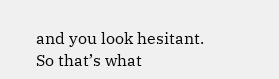and you look hesitant. So that’s what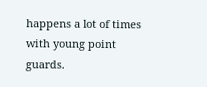happens a lot of times with young point guards.